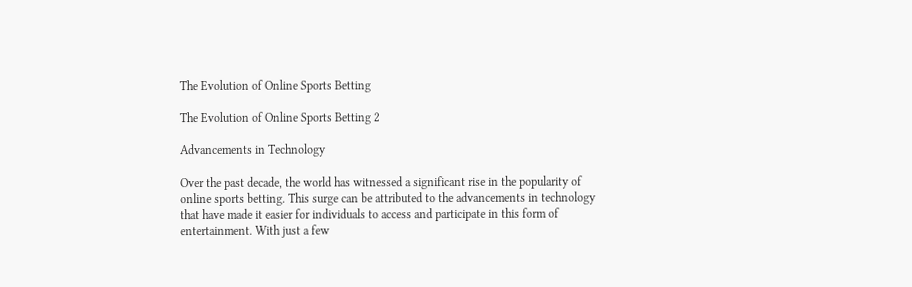The Evolution of Online Sports Betting

The Evolution of Online Sports Betting 2

Advancements in Technology

Over the past decade, the world has witnessed a significant rise in the popularity of online sports betting. This surge can be attributed to the advancements in technology that have made it easier for individuals to access and participate in this form of entertainment. With just a few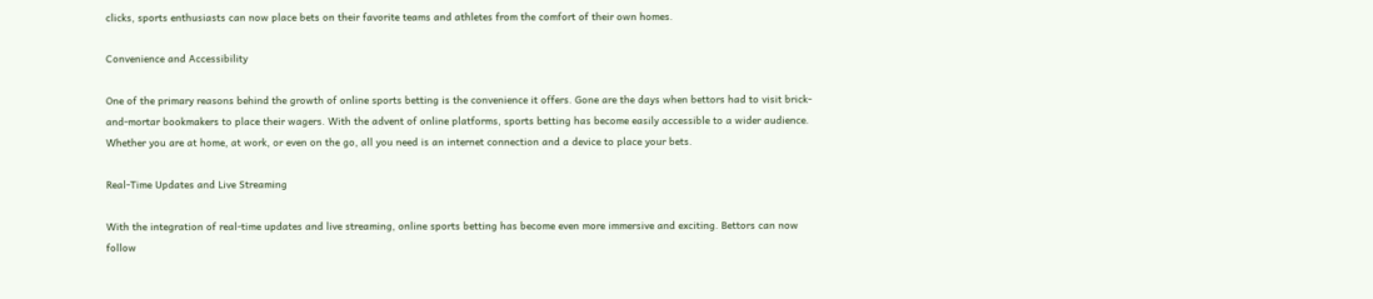clicks, sports enthusiasts can now place bets on their favorite teams and athletes from the comfort of their own homes.

Convenience and Accessibility

One of the primary reasons behind the growth of online sports betting is the convenience it offers. Gone are the days when bettors had to visit brick-and-mortar bookmakers to place their wagers. With the advent of online platforms, sports betting has become easily accessible to a wider audience. Whether you are at home, at work, or even on the go, all you need is an internet connection and a device to place your bets.

Real-Time Updates and Live Streaming

With the integration of real-time updates and live streaming, online sports betting has become even more immersive and exciting. Bettors can now follow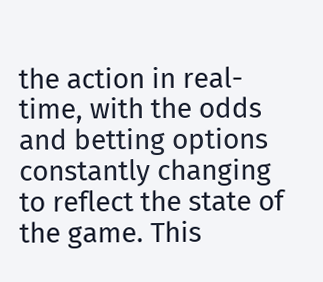the action in real-time, with the odds and betting options constantly changing to reflect the state of the game. This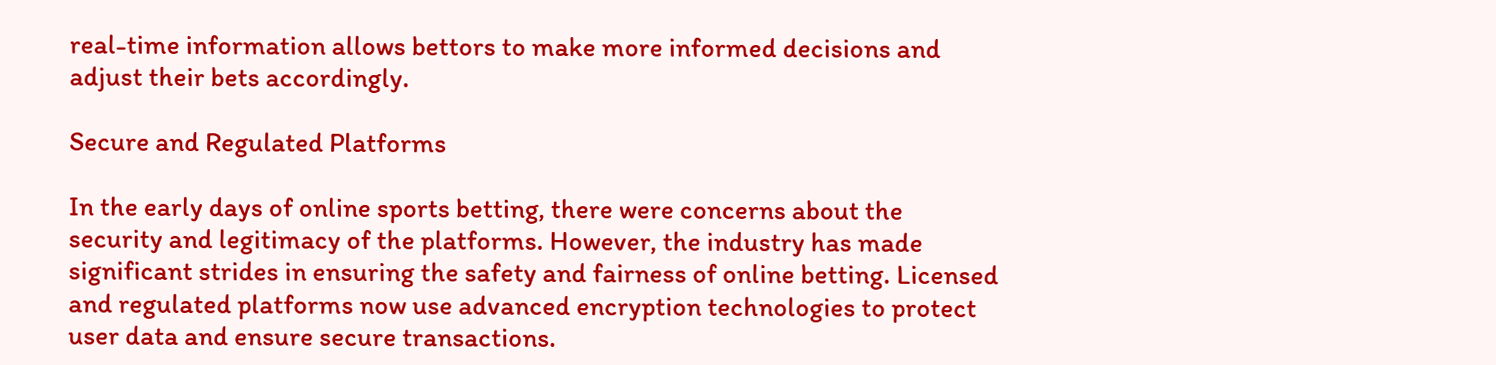real-time information allows bettors to make more informed decisions and adjust their bets accordingly.

Secure and Regulated Platforms

In the early days of online sports betting, there were concerns about the security and legitimacy of the platforms. However, the industry has made significant strides in ensuring the safety and fairness of online betting. Licensed and regulated platforms now use advanced encryption technologies to protect user data and ensure secure transactions.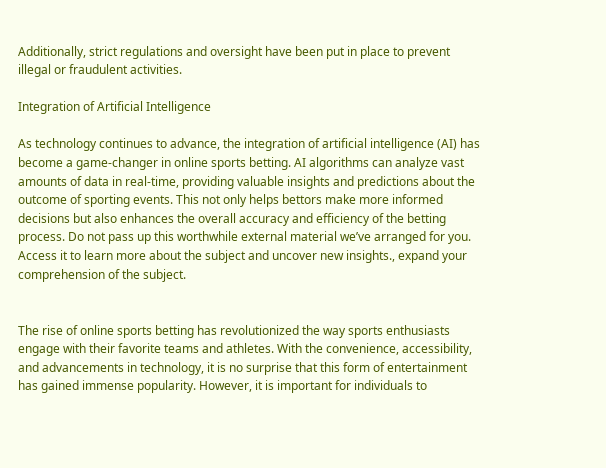Additionally, strict regulations and oversight have been put in place to prevent illegal or fraudulent activities.

Integration of Artificial Intelligence

As technology continues to advance, the integration of artificial intelligence (AI) has become a game-changer in online sports betting. AI algorithms can analyze vast amounts of data in real-time, providing valuable insights and predictions about the outcome of sporting events. This not only helps bettors make more informed decisions but also enhances the overall accuracy and efficiency of the betting process. Do not pass up this worthwhile external material we’ve arranged for you. Access it to learn more about the subject and uncover new insights., expand your comprehension of the subject.


The rise of online sports betting has revolutionized the way sports enthusiasts engage with their favorite teams and athletes. With the convenience, accessibility, and advancements in technology, it is no surprise that this form of entertainment has gained immense popularity. However, it is important for individuals to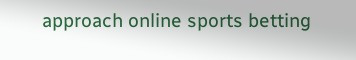approach online sports betting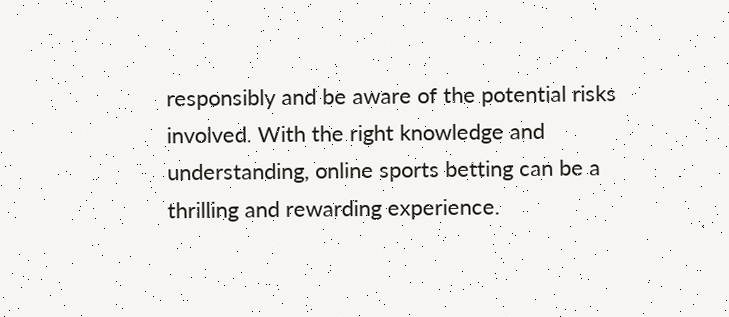responsibly and be aware of the potential risks involved. With the right knowledge and understanding, online sports betting can be a thrilling and rewarding experience.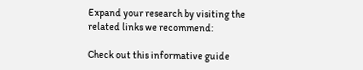Expand your research by visiting the related links we recommend:

Check out this informative guide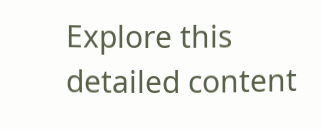Explore this detailed content